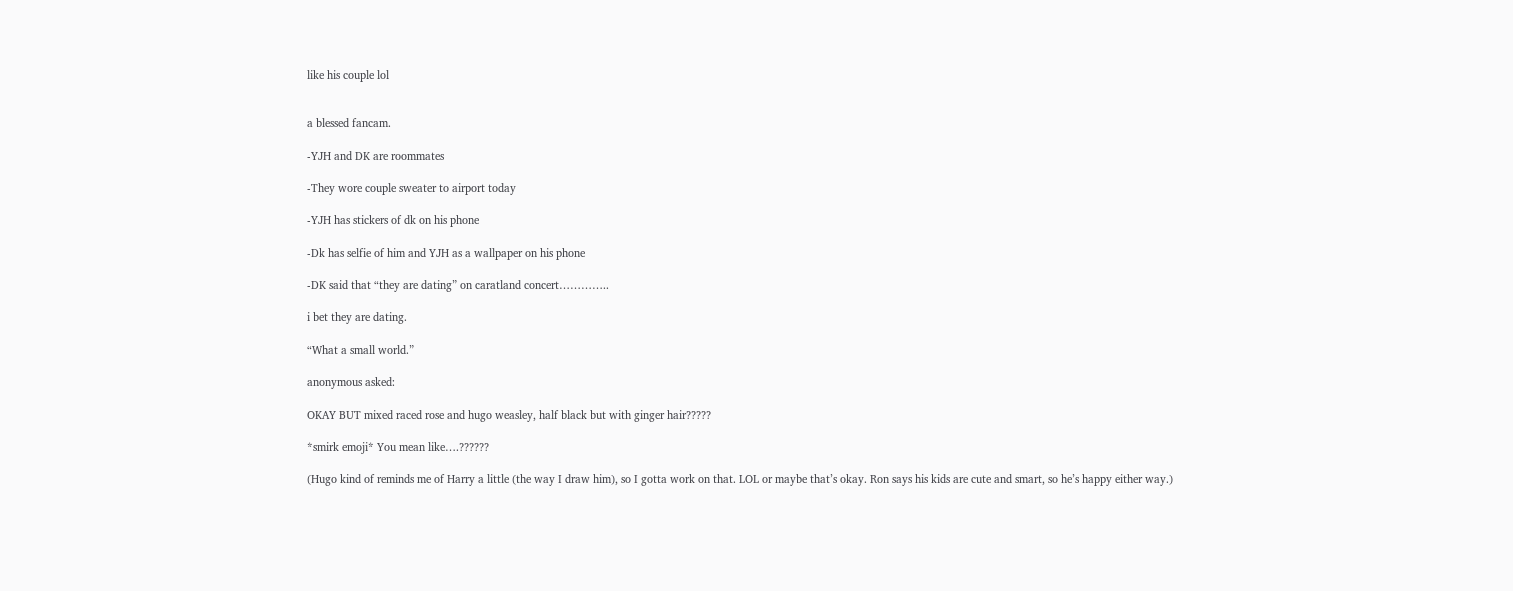like his couple lol


a blessed fancam.

-YJH and DK are roommates

-They wore couple sweater to airport today

-YJH has stickers of dk on his phone

-Dk has selfie of him and YJH as a wallpaper on his phone

-DK said that “they are dating” on caratland concert…………..

i bet they are dating.

“What a small world.”

anonymous asked:

OKAY BUT mixed raced rose and hugo weasley, half black but with ginger hair?????

*smirk emoji* You mean like….??????

(Hugo kind of reminds me of Harry a little (the way I draw him), so I gotta work on that. LOL or maybe that’s okay. Ron says his kids are cute and smart, so he’s happy either way.)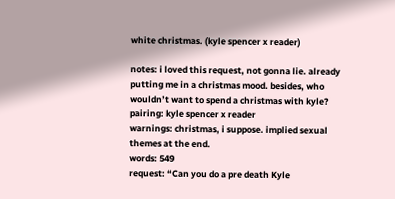white christmas. (kyle spencer x reader)

notes: i loved this request, not gonna lie. already putting me in a christmas mood. besides, who wouldn’t want to spend a christmas with kyle?
pairing: kyle spencer x reader
warnings: christmas, i suppose. implied sexual themes at the end.
words: 549
request: “Can you do a pre death Kyle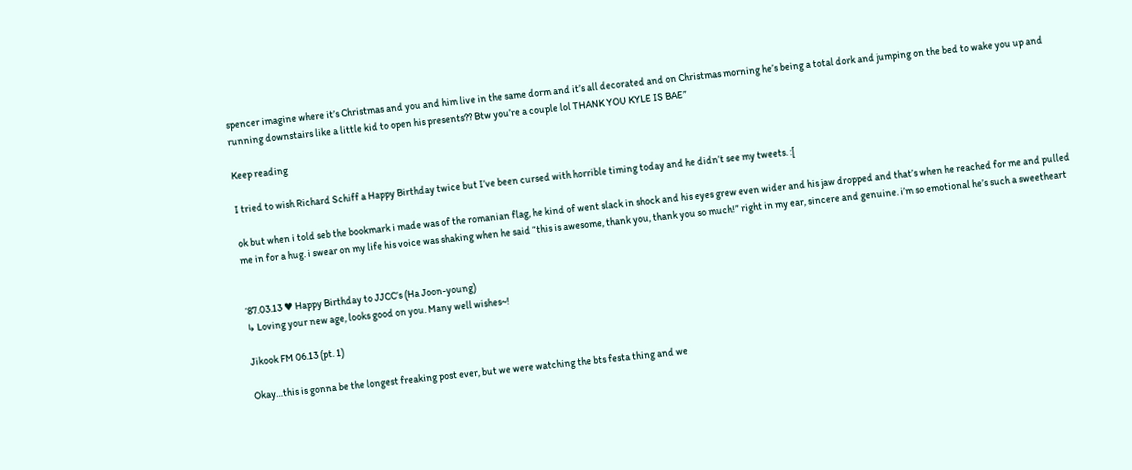spencer imagine where it’s Christmas and you and him live in the same dorm and it’s all decorated and on Christmas morning he’s being a total dork and jumping on the bed to wake you up and running downstairs like a little kid to open his presents?? Btw you’re a couple lol THANK YOU KYLE IS BAE”

Keep reading

I tried to wish Richard Schiff a Happy Birthday twice but I’ve been cursed with horrible timing today and he didn’t see my tweets. :[

ok but when i told seb the bookmark i made was of the romanian flag, he kind of went slack in shock and his eyes grew even wider and his jaw dropped and that’s when he reached for me and pulled me in for a hug. i swear on my life his voice was shaking when he said “this is awesome, thank you, thank you so much!” right in my ear, sincere and genuine. i’m so emotional he’s such a sweetheart


‘87.03.13 ♥ Happy Birthday to JJCC’s (Ha Joon-young)
↳ Loving your new age, looks good on you. Many well wishes~!

Jikook FM 06.13 (pt. 1)

Okay…this is gonna be the longest freaking post ever, but we were watching the bts festa thing and we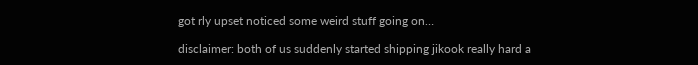got rly upset noticed some weird stuff going on…

disclaimer: both of us suddenly started shipping jikook really hard a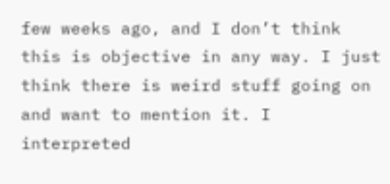few weeks ago, and I don’t think this is objective in any way. I just think there is weird stuff going on and want to mention it. I interpreted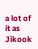a lot of it as Jikook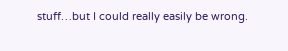stuff…but I could really easily be wrong.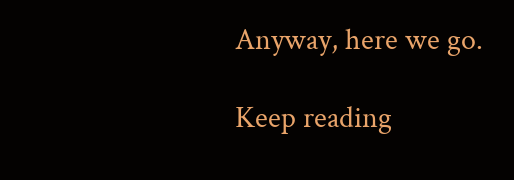Anyway, here we go.

Keep reading